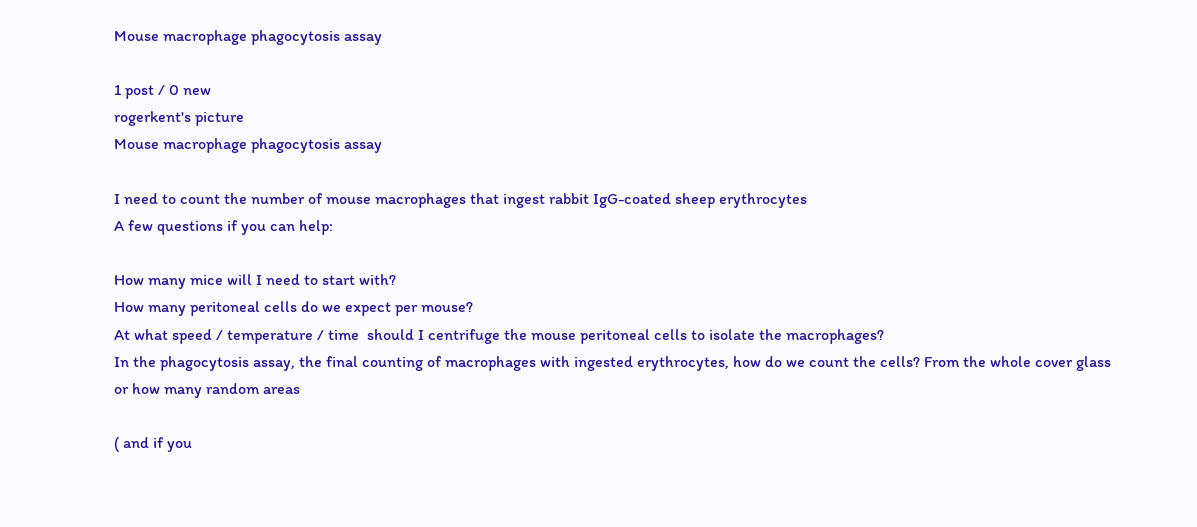Mouse macrophage phagocytosis assay

1 post / 0 new
rogerkent's picture
Mouse macrophage phagocytosis assay

I need to count the number of mouse macrophages that ingest rabbit IgG-coated sheep erythrocytes
A few questions if you can help:

How many mice will I need to start with?
How many peritoneal cells do we expect per mouse?
At what speed / temperature / time  should I centrifuge the mouse peritoneal cells to isolate the macrophages?
In the phagocytosis assay, the final counting of macrophages with ingested erythrocytes, how do we count the cells? From the whole cover glass or how many random areas

( and if you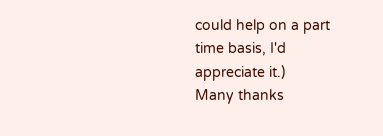could help on a part time basis, I'd appreciate it.)
Many thanks